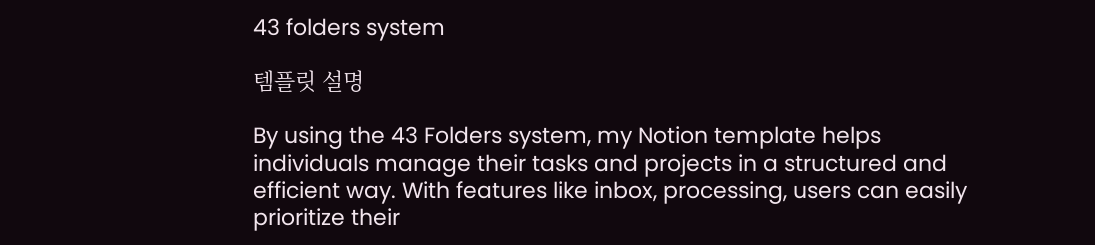43 folders system

템플릿 설명

By using the 43 Folders system, my Notion template helps individuals manage their tasks and projects in a structured and efficient way. With features like inbox, processing, users can easily prioritize their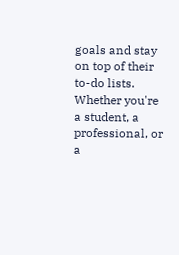goals and stay on top of their to-do lists. Whether you're a student, a professional, or a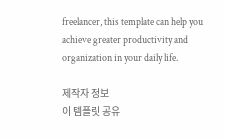freelancer, this template can help you achieve greater productivity and organization in your daily life.

제작자 정보
이 템플릿 공유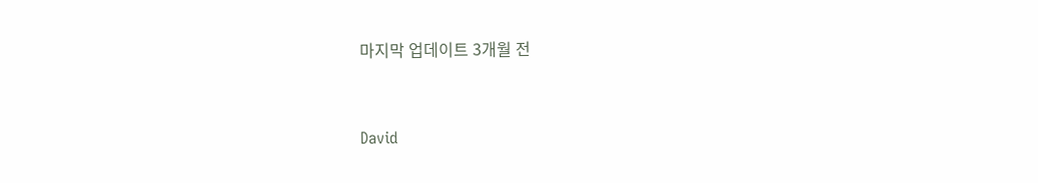마지막 업데이트 3개월 전


David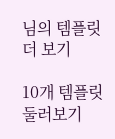님의 템플릿 더 보기

10개 템플릿 둘러보기